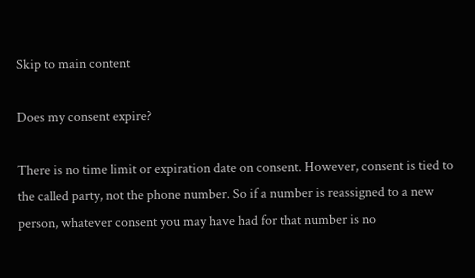Skip to main content

Does my consent expire?

There is no time limit or expiration date on consent. However, consent is tied to the called party, not the phone number. So if a number is reassigned to a new person, whatever consent you may have had for that number is no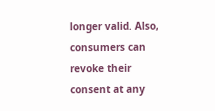longer valid. Also, consumers can revoke their consent at any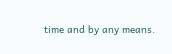time and by any means.